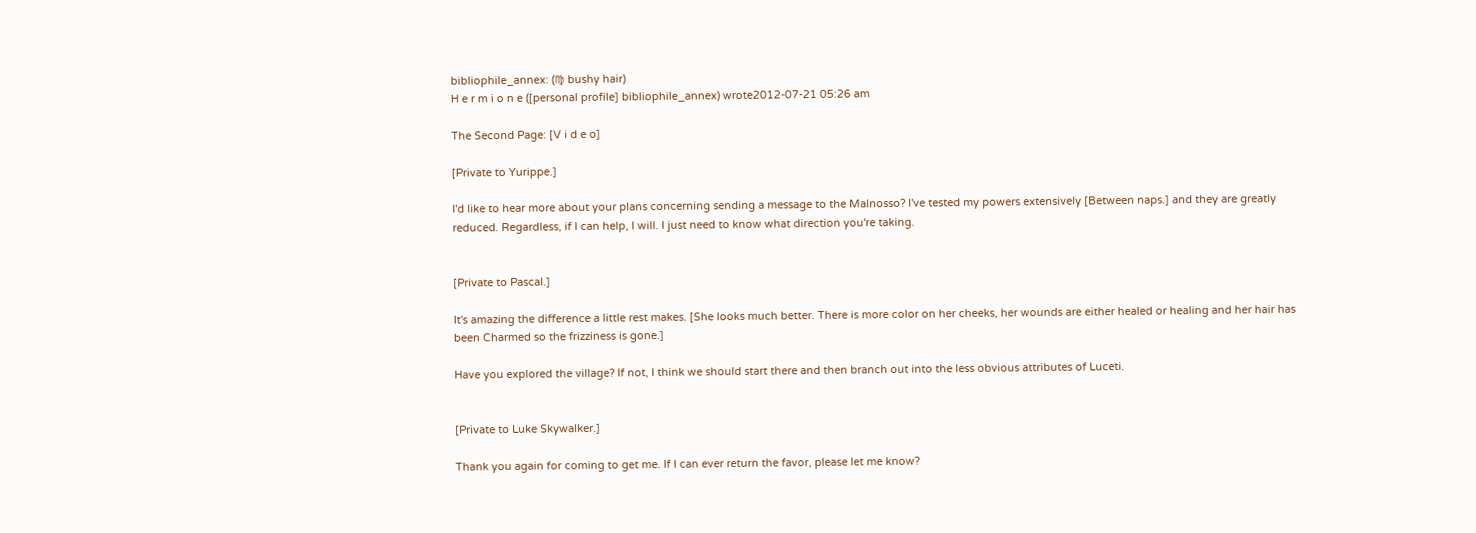bibliophile_annex: (♍ bushy hair)
H e r m i o n e ([personal profile] bibliophile_annex) wrote2012-07-21 05:26 am

The Second Page: [V i d e o]

[Private to Yurippe.]

I'd like to hear more about your plans concerning sending a message to the Malnosso? I've tested my powers extensively [Between naps.] and they are greatly reduced. Regardless, if I can help, I will. I just need to know what direction you're taking.


[Private to Pascal.]

It's amazing the difference a little rest makes. [She looks much better. There is more color on her cheeks, her wounds are either healed or healing and her hair has been Charmed so the frizziness is gone.]

Have you explored the village? If not, I think we should start there and then branch out into the less obvious attributes of Luceti.


[Private to Luke Skywalker.]

Thank you again for coming to get me. If I can ever return the favor, please let me know?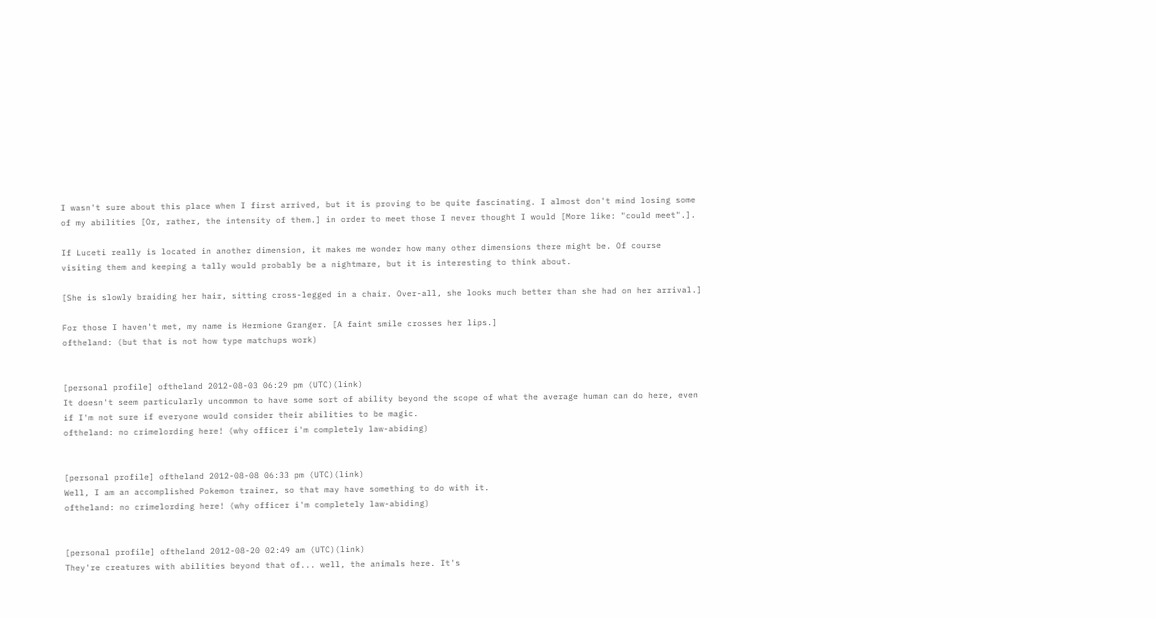I wasn't sure about this place when I first arrived, but it is proving to be quite fascinating. I almost don't mind losing some of my abilities [Or, rather, the intensity of them.] in order to meet those I never thought I would [More like: "could meet".].

If Luceti really is located in another dimension, it makes me wonder how many other dimensions there might be. Of course visiting them and keeping a tally would probably be a nightmare, but it is interesting to think about.

[She is slowly braiding her hair, sitting cross-legged in a chair. Over-all, she looks much better than she had on her arrival.]

For those I haven't met, my name is Hermione Granger. [A faint smile crosses her lips.]
oftheland: (but that is not how type matchups work)


[personal profile] oftheland 2012-08-03 06:29 pm (UTC)(link)
It doesn't seem particularly uncommon to have some sort of ability beyond the scope of what the average human can do here, even if I'm not sure if everyone would consider their abilities to be magic.
oftheland: no crimelording here! (why officer i'm completely law-abiding)


[personal profile] oftheland 2012-08-08 06:33 pm (UTC)(link)
Well, I am an accomplished Pokemon trainer, so that may have something to do with it.
oftheland: no crimelording here! (why officer i'm completely law-abiding)


[personal profile] oftheland 2012-08-20 02:49 am (UTC)(link)
They're creatures with abilities beyond that of... well, the animals here. It's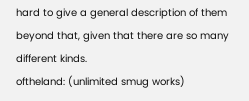hard to give a general description of them beyond that, given that there are so many different kinds.
oftheland: (unlimited smug works)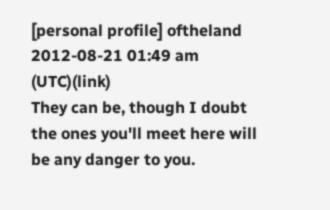[personal profile] oftheland 2012-08-21 01:49 am (UTC)(link)
They can be, though I doubt the ones you'll meet here will be any danger to you.